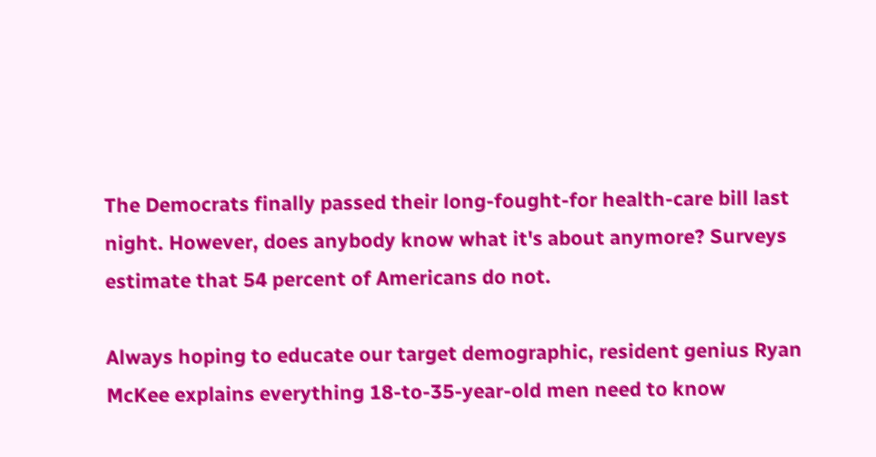The Democrats finally passed their long-fought-for health-care bill last night. However, does anybody know what it's about anymore? Surveys estimate that 54 percent of Americans do not.

Always hoping to educate our target demographic, resident genius Ryan McKee explains everything 18-to-35-year-old men need to know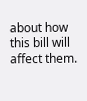about how this bill will affect them.